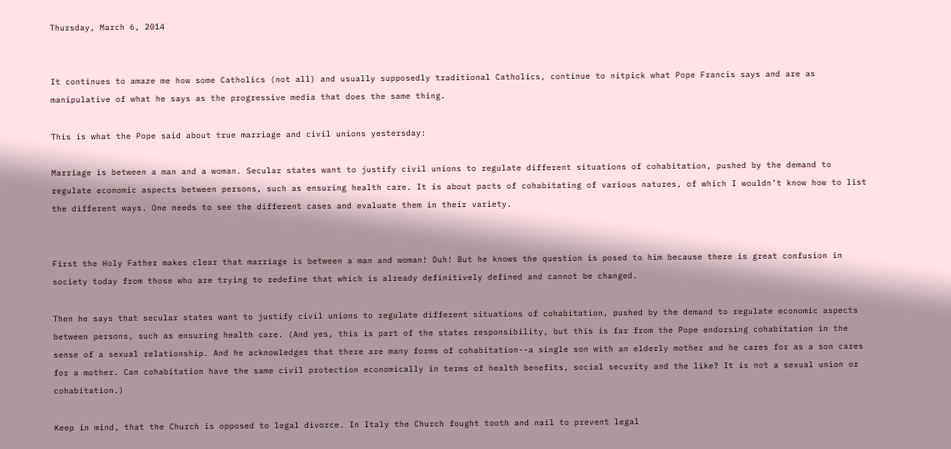Thursday, March 6, 2014


It continues to amaze me how some Catholics (not all) and usually supposedly traditional Catholics, continue to nitpick what Pope Francis says and are as manipulative of what he says as the progressive media that does the same thing.

This is what the Pope said about true marriage and civil unions yestersday:

Marriage is between a man and a woman. Secular states want to justify civil unions to regulate different situations of cohabitation, pushed by the demand to regulate economic aspects between persons, such as ensuring health care. It is about pacts of cohabitating of various natures, of which I wouldn’t know how to list the different ways. One needs to see the different cases and evaluate them in their variety.


First the Holy Father makes clear that marriage is between a man and woman! Duh! But he knows the question is posed to him because there is great confusion in society today from those who are trying to redefine that which is already definitively defined and cannot be changed.

Then he says that secular states want to justify civil unions to regulate different situations of cohabitation, pushed by the demand to regulate economic aspects between persons, such as ensuring health care. (And yes, this is part of the states responsibility, but this is far from the Pope endorsing cohabitation in the sense of a sexual relationship. And he acknowledges that there are many forms of cohabitation--a single son with an elderly mother and he cares for as a son cares for a mother. Can cohabitation have the same civil protection economically in terms of health benefits, social security and the like? It is not a sexual union or cohabitation.)

Keep in mind, that the Church is opposed to legal divorce. In Italy the Church fought tooth and nail to prevent legal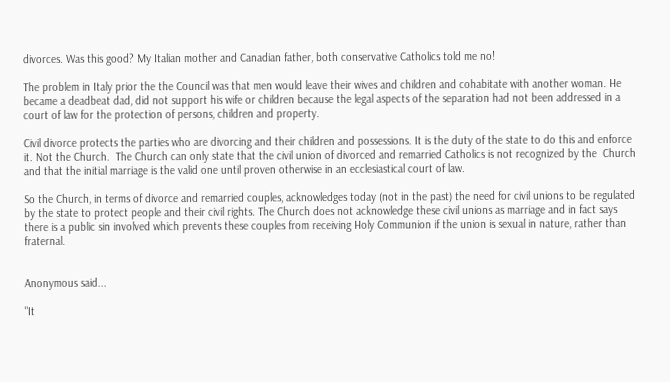divorces. Was this good? My Italian mother and Canadian father, both conservative Catholics told me no!

The problem in Italy prior the the Council was that men would leave their wives and children and cohabitate with another woman. He became a deadbeat dad, did not support his wife or children because the legal aspects of the separation had not been addressed in a court of law for the protection of persons, children and property.

Civil divorce protects the parties who are divorcing and their children and possessions. It is the duty of the state to do this and enforce it. Not the Church.  The Church can only state that the civil union of divorced and remarried Catholics is not recognized by the  Church and that the initial marriage is the valid one until proven otherwise in an ecclesiastical court of law.

So the Church, in terms of divorce and remarried couples, acknowledges today (not in the past) the need for civil unions to be regulated by the state to protect people and their civil rights. The Church does not acknowledge these civil unions as marriage and in fact says there is a public sin involved which prevents these couples from receiving Holy Communion if the union is sexual in nature, rather than fraternal.


Anonymous said...

"It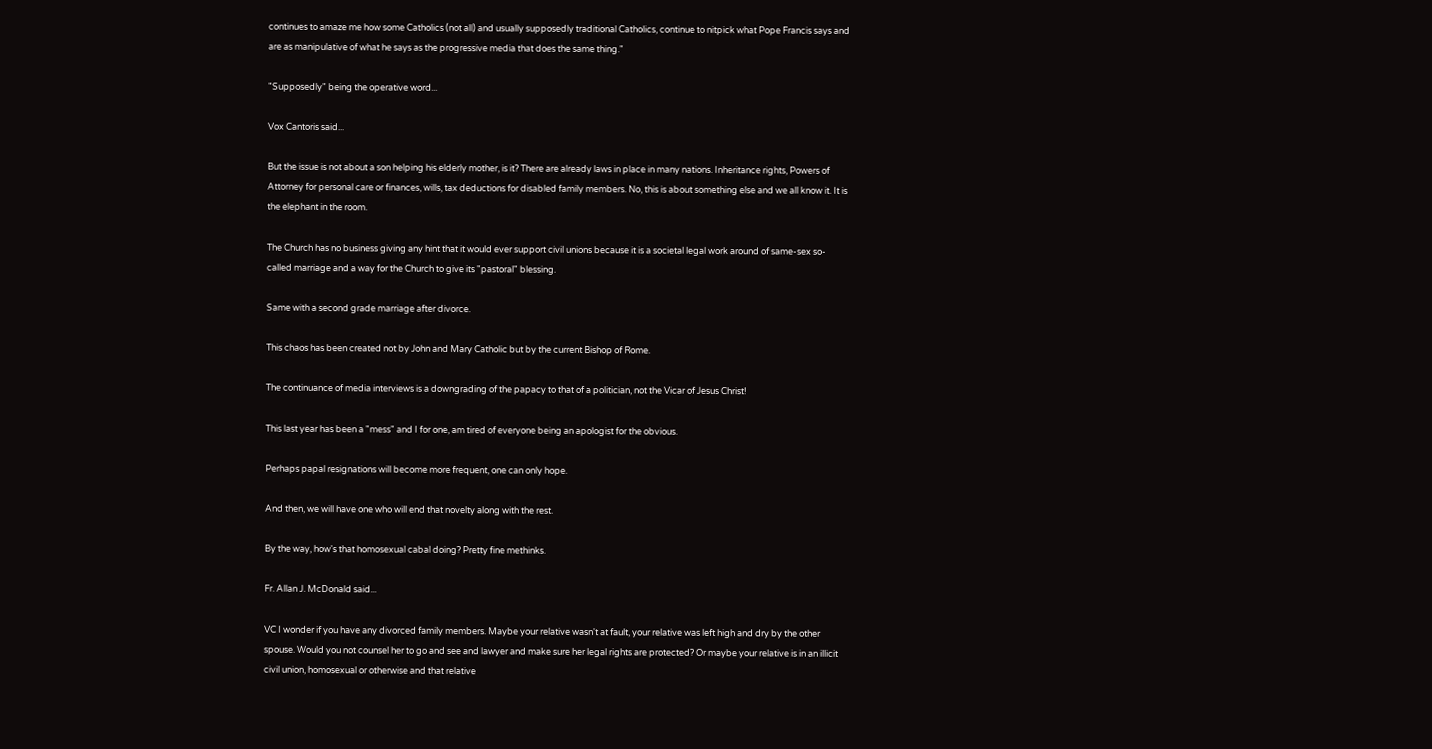continues to amaze me how some Catholics (not all) and usually supposedly traditional Catholics, continue to nitpick what Pope Francis says and are as manipulative of what he says as the progressive media that does the same thing."

"Supposedly" being the operative word...

Vox Cantoris said...

But the issue is not about a son helping his elderly mother, is it? There are already laws in place in many nations. Inheritance rights, Powers of Attorney for personal care or finances, wills, tax deductions for disabled family members. No, this is about something else and we all know it. It is the elephant in the room.

The Church has no business giving any hint that it would ever support civil unions because it is a societal legal work around of same-sex so-called marriage and a way for the Church to give its "pastoral" blessing.

Same with a second grade marriage after divorce.

This chaos has been created not by John and Mary Catholic but by the current Bishop of Rome.

The continuance of media interviews is a downgrading of the papacy to that of a politician, not the Vicar of Jesus Christ!

This last year has been a "mess" and I for one, am tired of everyone being an apologist for the obvious.

Perhaps papal resignations will become more frequent, one can only hope.

And then, we will have one who will end that novelty along with the rest.

By the way, how's that homosexual cabal doing? Pretty fine methinks.

Fr. Allan J. McDonald said...

VC I wonder if you have any divorced family members. Maybe your relative wasn't at fault, your relative was left high and dry by the other spouse. Would you not counsel her to go and see and lawyer and make sure her legal rights are protected? Or maybe your relative is in an illicit civil union, homosexual or otherwise and that relative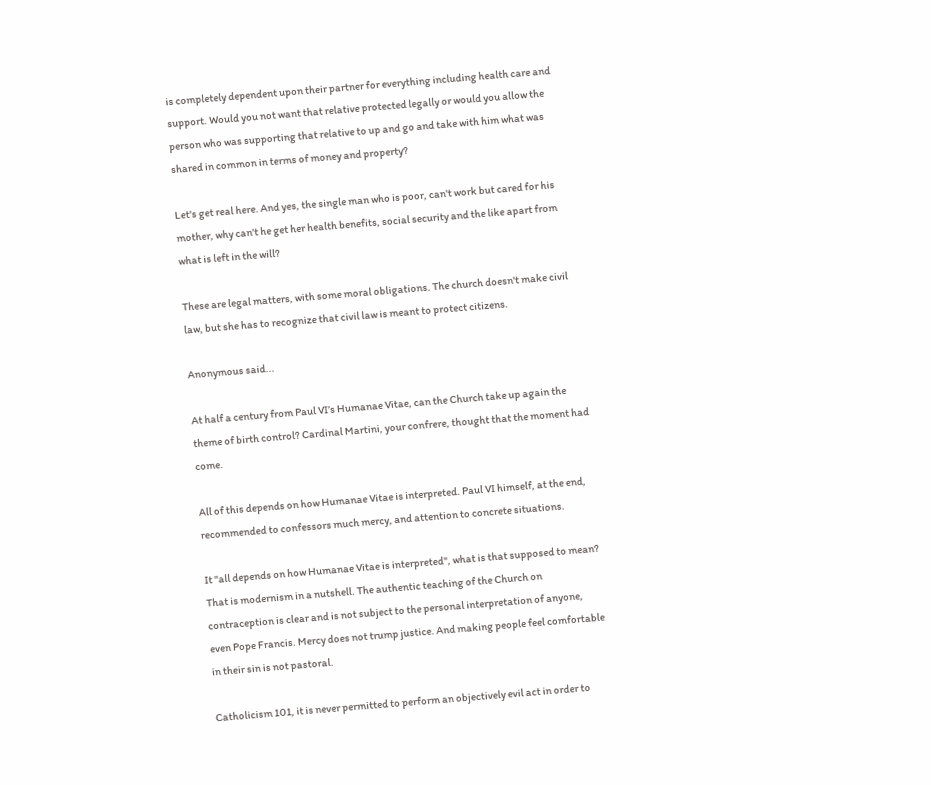is completely dependent upon their partner for everything including health care and support. Would you not want that relative protected legally or would you allow the person who was supporting that relative to up and go and take with him what was shared in common in terms of money and property?

Let's get real here. And yes, the single man who is poor, can't work but cared for his mother, why can't he get her health benefits, social security and the like apart from what is left in the will?

These are legal matters, with some moral obligations. The church doesn't make civil law, but she has to recognize that civil law is meant to protect citizens.

Anonymous said...

At half a century from Paul VI’s Humanae Vitae, can the Church take up again the theme of birth control? Cardinal Martini, your confrere, thought that the moment had come.

All of this depends on how Humanae Vitae is interpreted. Paul VI himself, at the end, recommended to confessors much mercy, and attention to concrete situations.

It "all depends on how Humanae Vitae is interpreted", what is that supposed to mean? That is modernism in a nutshell. The authentic teaching of the Church on contraception is clear and is not subject to the personal interpretation of anyone, even Pope Francis. Mercy does not trump justice. And making people feel comfortable in their sin is not pastoral.

Catholicism 101, it is never permitted to perform an objectively evil act in order to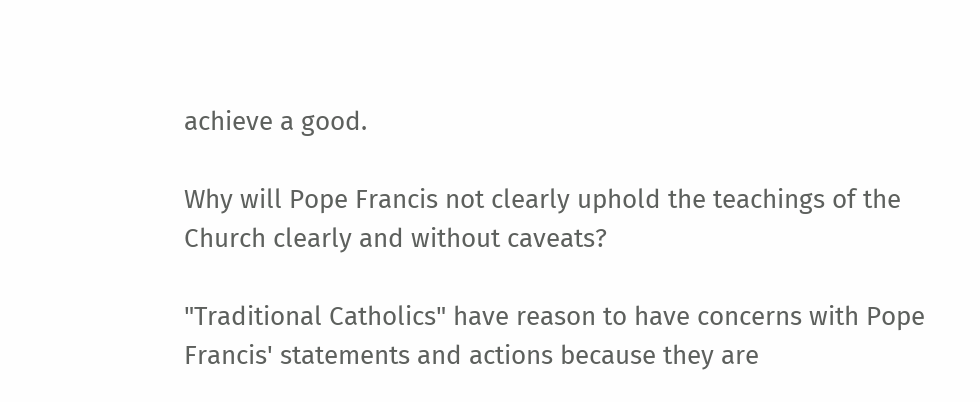achieve a good.

Why will Pope Francis not clearly uphold the teachings of the Church clearly and without caveats?

"Traditional Catholics" have reason to have concerns with Pope Francis' statements and actions because they are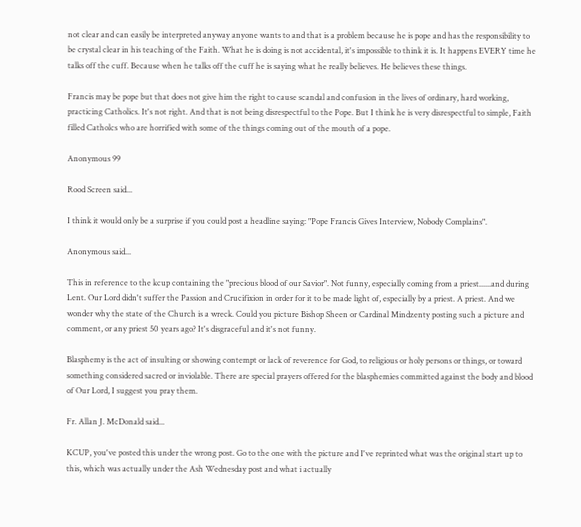not clear and can easily be interpreted anyway anyone wants to and that is a problem because he is pope and has the responsibility to be crystal clear in his teaching of the Faith. What he is doing is not accidental, it's impossible to think it is. It happens EVERY time he talks off the cuff. Because when he talks off the cuff he is saying what he really believes. He believes these things.

Francis may be pope but that does not give him the right to cause scandal and confusion in the lives of ordinary, hard working, practicing Catholics. It's not right. And that is not being disrespectful to the Pope. But I think he is very disrespectful to simple, Faith filled Catholcs who are horrified with some of the things coming out of the mouth of a pope.

Anonymous 99

Rood Screen said...

I think it would only be a surprise if you could post a headline saying: "Pope Francis Gives Interview, Nobody Complains".

Anonymous said...

This in reference to the kcup containing the "precious blood of our Savior". Not funny, especially coming from a priest......and during Lent. Our Lord didn't suffer the Passion and Crucifixion in order for it to be made light of, especially by a priest. A priest. And we wonder why the state of the Church is a wreck. Could you picture Bishop Sheen or Cardinal Mindzenty posting such a picture and comment, or any priest 50 years ago? It's disgraceful and it's not funny.

Blasphemy is the act of insulting or showing contempt or lack of reverence for God, to religious or holy persons or things, or toward something considered sacred or inviolable. There are special prayers offered for the blasphemies committed against the body and blood of Our Lord, I suggest you pray them.

Fr. Allan J. McDonald said...

KCUP, you've posted this under the wrong post. Go to the one with the picture and I've reprinted what was the original start up to this, which was actually under the Ash Wednesday post and what i actually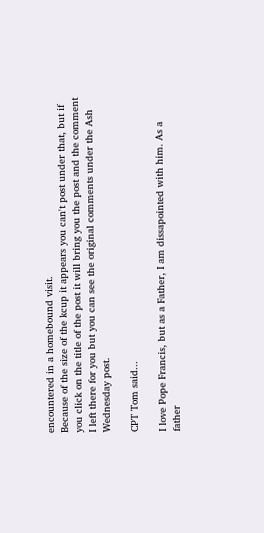encountered in a homebound visit.
Because of the size of the kcup it appears you can't post under that, but if you click on the title of the post it will bring you the post and the comment I left there for you but you can see the original comments under the Ash Wednesday post.

CPT Tom said...

I love Pope Francis, but as a Father, I am dissapointed with him. As a father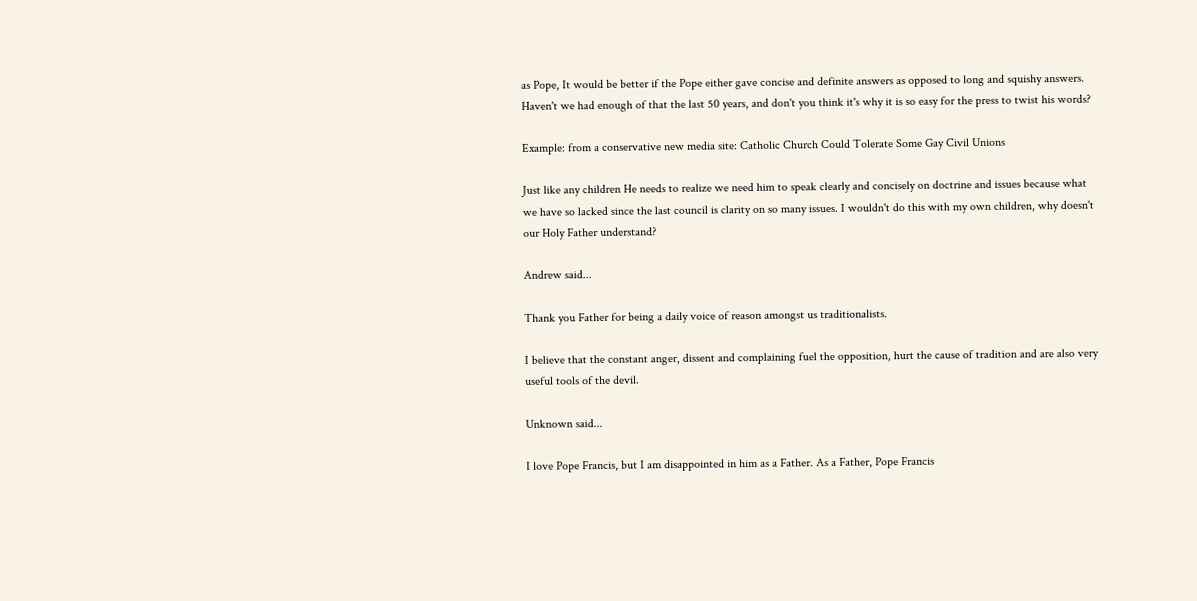as Pope, It would be better if the Pope either gave concise and definite answers as opposed to long and squishy answers. Haven't we had enough of that the last 50 years, and don't you think it's why it is so easy for the press to twist his words?

Example: from a conservative new media site: Catholic Church Could Tolerate Some Gay Civil Unions

Just like any children He needs to realize we need him to speak clearly and concisely on doctrine and issues because what we have so lacked since the last council is clarity on so many issues. I wouldn't do this with my own children, why doesn't our Holy Father understand?

Andrew said...

Thank you Father for being a daily voice of reason amongst us traditionalists.

I believe that the constant anger, dissent and complaining fuel the opposition, hurt the cause of tradition and are also very useful tools of the devil.

Unknown said...

I love Pope Francis, but I am disappointed in him as a Father. As a Father, Pope Francis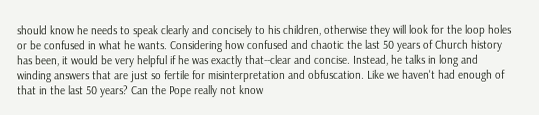should know he needs to speak clearly and concisely to his children, otherwise they will look for the loop holes or be confused in what he wants. Considering how confused and chaotic the last 50 years of Church history has been, it would be very helpful if he was exactly that--clear and concise. Instead, he talks in long and winding answers that are just so fertile for misinterpretation and obfuscation. Like we haven't had enough of that in the last 50 years? Can the Pope really not know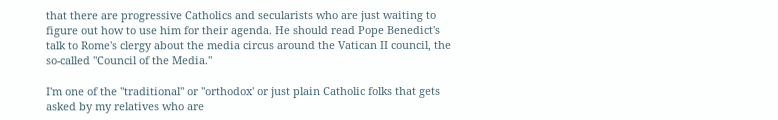that there are progressive Catholics and secularists who are just waiting to figure out how to use him for their agenda. He should read Pope Benedict's talk to Rome's clergy about the media circus around the Vatican II council, the so-called "Council of the Media."

I'm one of the "traditional" or "orthodox' or just plain Catholic folks that gets asked by my relatives who are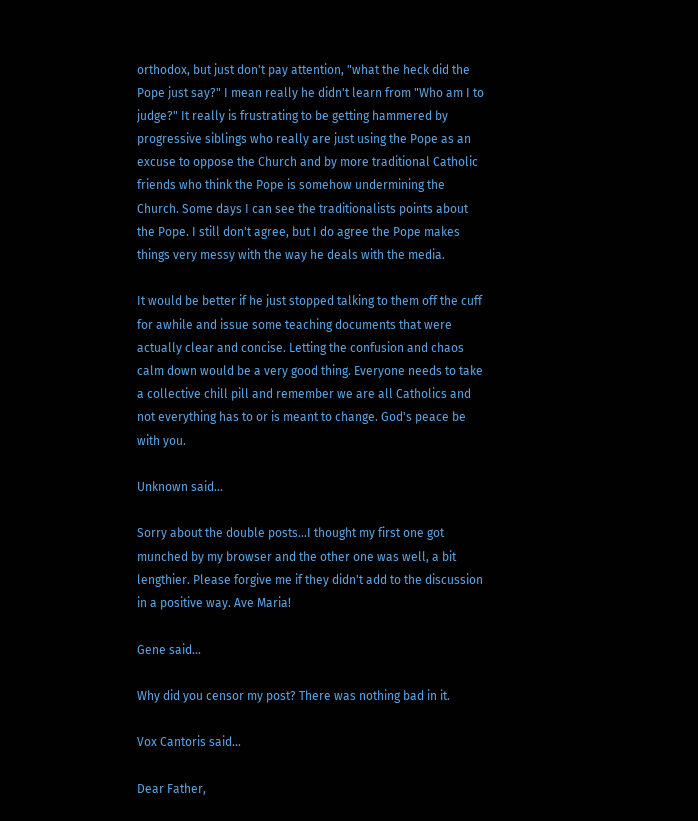orthodox, but just don't pay attention, "what the heck did the Pope just say?" I mean really he didn't learn from "Who am I to judge?" It really is frustrating to be getting hammered by progressive siblings who really are just using the Pope as an excuse to oppose the Church and by more traditional Catholic friends who think the Pope is somehow undermining the Church. Some days I can see the traditionalists points about the Pope. I still don't agree, but I do agree the Pope makes things very messy with the way he deals with the media.

It would be better if he just stopped talking to them off the cuff for awhile and issue some teaching documents that were actually clear and concise. Letting the confusion and chaos calm down would be a very good thing. Everyone needs to take a collective chill pill and remember we are all Catholics and not everything has to or is meant to change. God's peace be with you.

Unknown said...

Sorry about the double posts...I thought my first one got munched by my browser and the other one was well, a bit lengthier. Please forgive me if they didn't add to the discussion in a positive way. Ave Maria!

Gene said...

Why did you censor my post? There was nothing bad in it.

Vox Cantoris said...

Dear Father,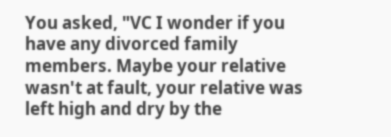You asked, "VC I wonder if you have any divorced family members. Maybe your relative wasn't at fault, your relative was left high and dry by the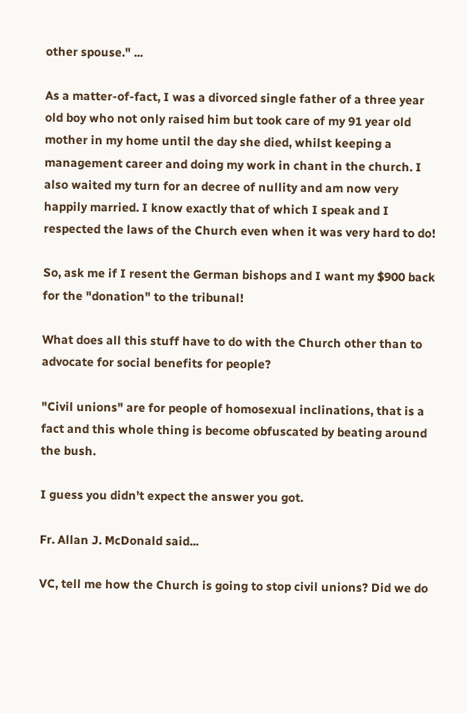other spouse." ...

As a matter-of-fact, I was a divorced single father of a three year old boy who not only raised him but took care of my 91 year old mother in my home until the day she died, whilst keeping a management career and doing my work in chant in the church. I also waited my turn for an decree of nullity and am now very happily married. I know exactly that of which I speak and I respected the laws of the Church even when it was very hard to do!

So, ask me if I resent the German bishops and I want my $900 back for the "donation" to the tribunal!

What does all this stuff have to do with the Church other than to advocate for social benefits for people?

"Civil unions" are for people of homosexual inclinations, that is a fact and this whole thing is become obfuscated by beating around the bush.

I guess you didn't expect the answer you got.

Fr. Allan J. McDonald said...

VC, tell me how the Church is going to stop civil unions? Did we do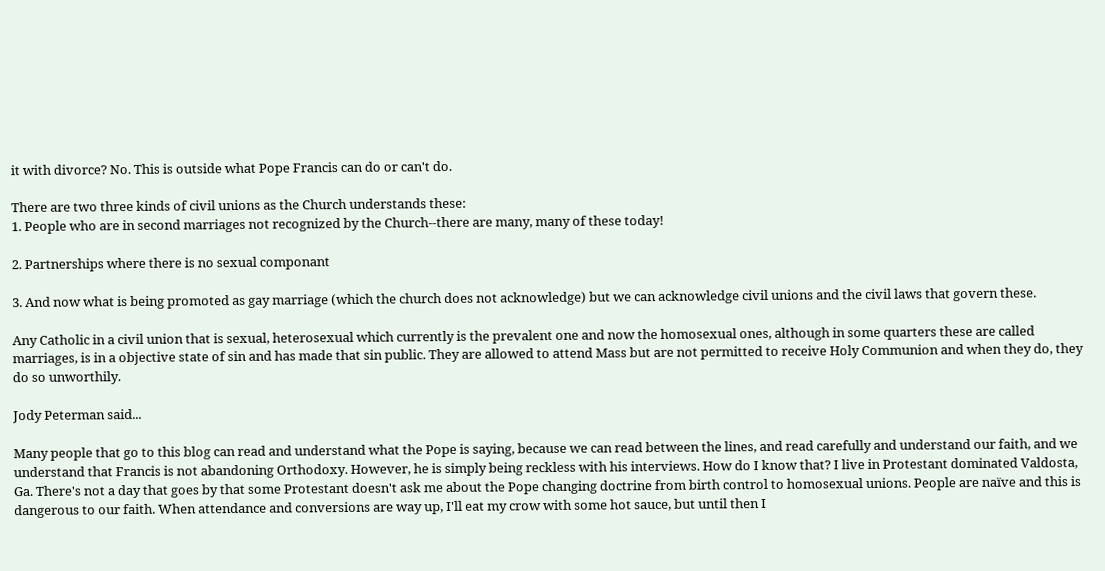it with divorce? No. This is outside what Pope Francis can do or can't do.

There are two three kinds of civil unions as the Church understands these:
1. People who are in second marriages not recognized by the Church--there are many, many of these today!

2. Partnerships where there is no sexual componant

3. And now what is being promoted as gay marriage (which the church does not acknowledge) but we can acknowledge civil unions and the civil laws that govern these.

Any Catholic in a civil union that is sexual, heterosexual which currently is the prevalent one and now the homosexual ones, although in some quarters these are called marriages, is in a objective state of sin and has made that sin public. They are allowed to attend Mass but are not permitted to receive Holy Communion and when they do, they do so unworthily.

Jody Peterman said...

Many people that go to this blog can read and understand what the Pope is saying, because we can read between the lines, and read carefully and understand our faith, and we understand that Francis is not abandoning Orthodoxy. However, he is simply being reckless with his interviews. How do I know that? I live in Protestant dominated Valdosta, Ga. There's not a day that goes by that some Protestant doesn't ask me about the Pope changing doctrine from birth control to homosexual unions. People are naïve and this is dangerous to our faith. When attendance and conversions are way up, I'll eat my crow with some hot sauce, but until then I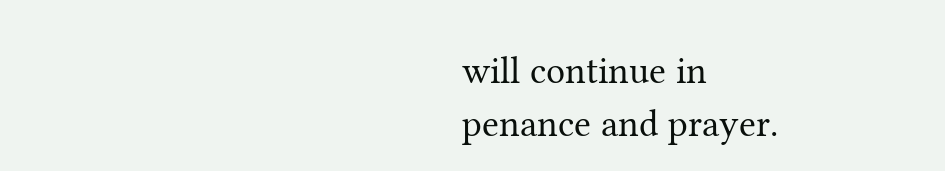will continue in penance and prayer.